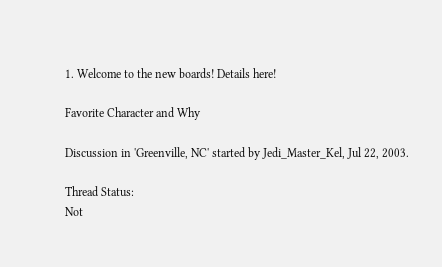1. Welcome to the new boards! Details here!

Favorite Character and Why

Discussion in 'Greenville, NC' started by Jedi_Master_Kel, Jul 22, 2003.

Thread Status:
Not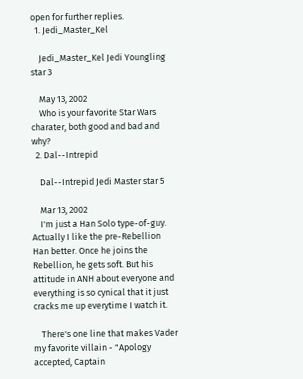open for further replies.
  1. Jedi_Master_Kel

    Jedi_Master_Kel Jedi Youngling star 3

    May 13, 2002
    Who is your favorite Star Wars charater, both good and bad and why?
  2. Dal--Intrepid

    Dal--Intrepid Jedi Master star 5

    Mar 13, 2002
    I'm just a Han Solo type-of-guy. Actually I like the pre-Rebellion Han better. Once he joins the Rebellion, he gets soft. But his attitude in ANH about everyone and everything is so cynical that it just cracks me up everytime I watch it.

    There's one line that makes Vader my favorite villain - "Apology accepted, Captain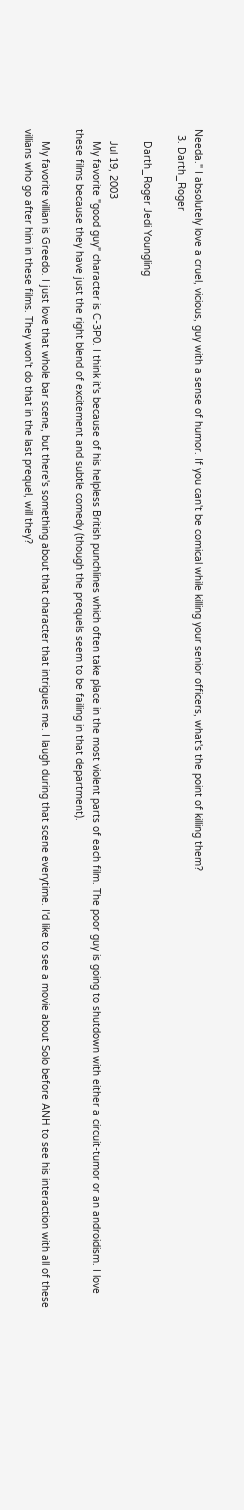Needa." I absolutely love a cruel, vicious, guy with a sense of humor. If you can't be comical while killing your senior officers, what's the point of killing them?
  3. Darth_Roger

    Darth_Roger Jedi Youngling

    Jul 19, 2003
    My favorite "good guy" character is C-3P0. I think it's because of his helpless British punchlines which often take place in the most violent parts of each film. The poor guy is going to shutdown with either a circuit-tumor or an androidism. I love these films because they have just the right blend of excitement and subtle comedy (though the prequels seem to be failing in that department).

    My favorite villian is Greedo. I just love that whole bar scene, but there's something about that character that intrigues me. I laugh during that scene everytime. I'd like to see a movie about Solo before ANH to see his interaction with all of these villians who go after him in these films. They won't do that in the last prequel, will they?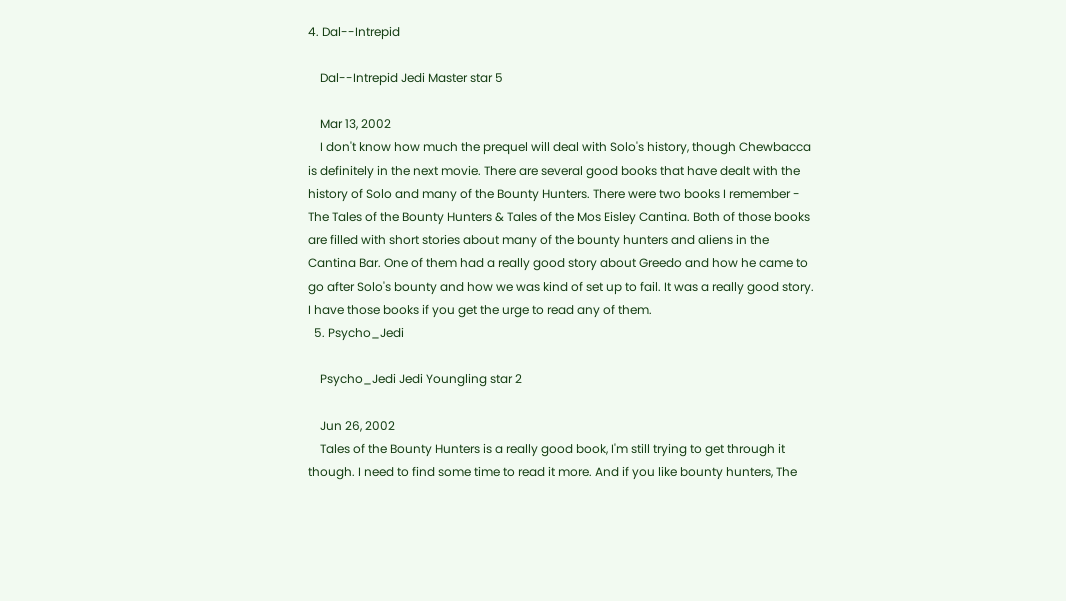4. Dal--Intrepid

    Dal--Intrepid Jedi Master star 5

    Mar 13, 2002
    I don't know how much the prequel will deal with Solo's history, though Chewbacca is definitely in the next movie. There are several good books that have dealt with the history of Solo and many of the Bounty Hunters. There were two books I remember - The Tales of the Bounty Hunters & Tales of the Mos Eisley Cantina. Both of those books are filled with short stories about many of the bounty hunters and aliens in the Cantina Bar. One of them had a really good story about Greedo and how he came to go after Solo's bounty and how we was kind of set up to fail. It was a really good story. I have those books if you get the urge to read any of them.
  5. Psycho_Jedi

    Psycho_Jedi Jedi Youngling star 2

    Jun 26, 2002
    Tales of the Bounty Hunters is a really good book, I'm still trying to get through it though. I need to find some time to read it more. And if you like bounty hunters, The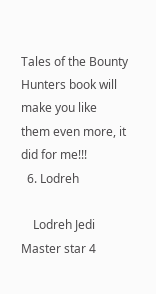Tales of the Bounty Hunters book will make you like them even more, it did for me!!!
  6. Lodreh

    Lodreh Jedi Master star 4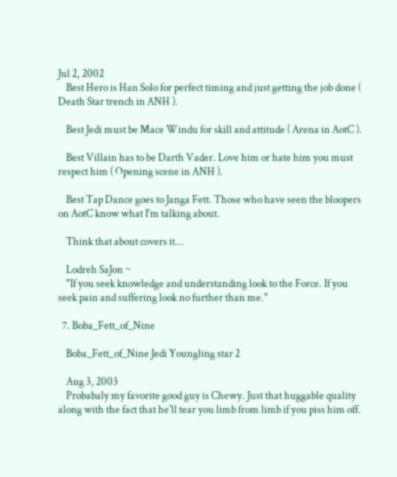Jul 2, 2002
    Best Hero is Han Solo for perfect timing and just getting the job done ( Death Star trench in ANH ).

    Best Jedi must be Mace Windu for skill and attitude ( Arena in AotC ).

    Best Villain has to be Darth Vader. Love him or hate him you must respect him ( Opening scene in ANH ).

    Best Tap Dance goes to Janga Fett. Those who have seen the bloopers on AotC know what I'm talking about.

    Think that about covers it...

    Lodreh SaJon ~
    "If you seek knowledge and understanding look to the Force. If you seek pain and suffering look no further than me."

  7. Boba_Fett_of_Nine

    Boba_Fett_of_Nine Jedi Youngling star 2

    Aug 3, 2003
    Probabaly my favorite good guy is Chewy. Just that huggable quality along with the fact that he'll tear you limb from limb if you piss him off.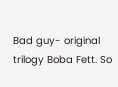Bad guy- original trilogy Boba Fett. So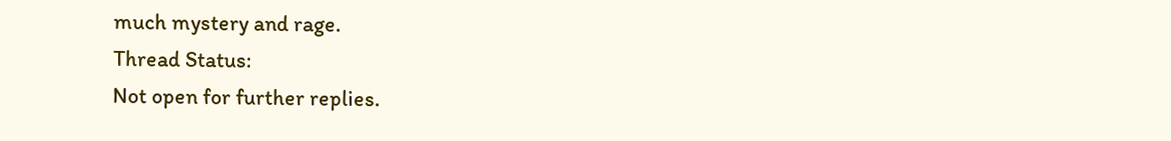much mystery and rage.
Thread Status:
Not open for further replies.